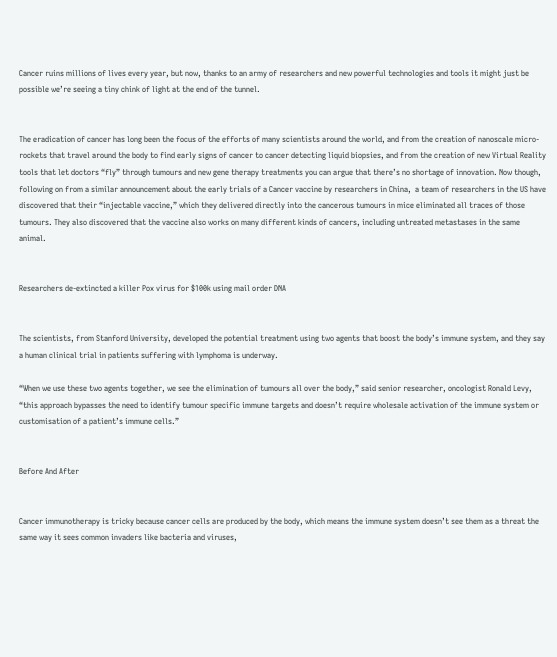Cancer ruins millions of lives every year, but now, thanks to an army of researchers and new powerful technologies and tools it might just be possible we’re seeing a tiny chink of light at the end of the tunnel.


The eradication of cancer has long been the focus of the efforts of many scientists around the world, and from the creation of nanoscale micro-rockets that travel around the body to find early signs of cancer to cancer detecting liquid biopsies, and from the creation of new Virtual Reality tools that let doctors “fly” through tumours and new gene therapy treatments you can argue that there’s no shortage of innovation. Now though, following on from a similar announcement about the early trials of a Cancer vaccine by researchers in China,  a team of researchers in the US have discovered that their “injectable vaccine,” which they delivered directly into the cancerous tumours in mice eliminated all traces of those tumours. They also discovered that the vaccine also works on many different kinds of cancers, including untreated metastases in the same animal.


Researchers de-extincted a killer Pox virus for $100k using mail order DNA


The scientists, from Stanford University, developed the potential treatment using two agents that boost the body’s immune system, and they say a human clinical trial in patients suffering with lymphoma is underway.

“When we use these two agents together, we see the elimination of tumours all over the body,” said senior researcher, oncologist Ronald Levy, “this approach bypasses the need to identify tumour specific immune targets and doesn’t require wholesale activation of the immune system or customisation of a patient’s immune cells.”


Before And After


Cancer immunotherapy is tricky because cancer cells are produced by the body, which means the immune system doesn’t see them as a threat the same way it sees common invaders like bacteria and viruses,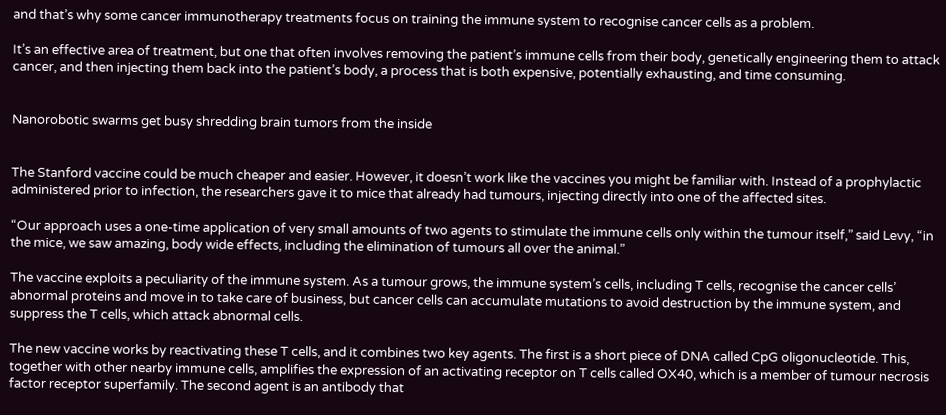and that’s why some cancer immunotherapy treatments focus on training the immune system to recognise cancer cells as a problem.

It’s an effective area of treatment, but one that often involves removing the patient’s immune cells from their body, genetically engineering them to attack cancer, and then injecting them back into the patient’s body, a process that is both expensive, potentially exhausting, and time consuming.


Nanorobotic swarms get busy shredding brain tumors from the inside


The Stanford vaccine could be much cheaper and easier. However, it doesn’t work like the vaccines you might be familiar with. Instead of a prophylactic administered prior to infection, the researchers gave it to mice that already had tumours, injecting directly into one of the affected sites.

“Our approach uses a one-time application of very small amounts of two agents to stimulate the immune cells only within the tumour itself,” said Levy, “in the mice, we saw amazing, body wide effects, including the elimination of tumours all over the animal.”

The vaccine exploits a peculiarity of the immune system. As a tumour grows, the immune system’s cells, including T cells, recognise the cancer cells’ abnormal proteins and move in to take care of business, but cancer cells can accumulate mutations to avoid destruction by the immune system, and suppress the T cells, which attack abnormal cells.

The new vaccine works by reactivating these T cells, and it combines two key agents. The first is a short piece of DNA called CpG oligonucleotide. This, together with other nearby immune cells, amplifies the expression of an activating receptor on T cells called OX40, which is a member of tumour necrosis factor receptor superfamily. The second agent is an antibody that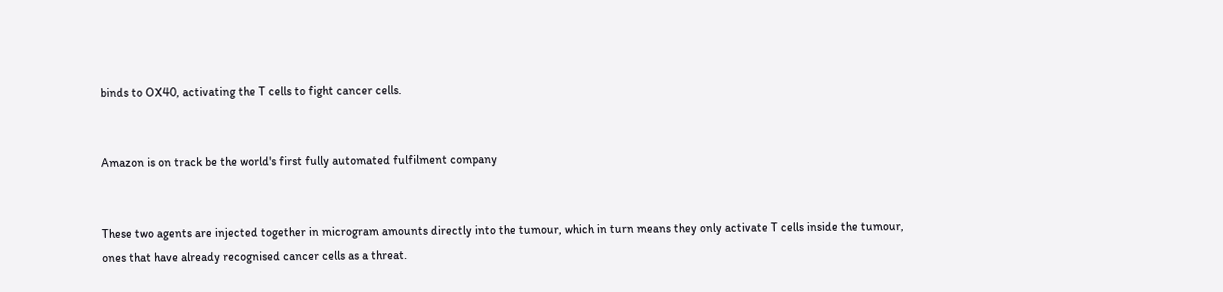binds to OX40, activating the T cells to fight cancer cells.


Amazon is on track be the world's first fully automated fulfilment company


These two agents are injected together in microgram amounts directly into the tumour, which in turn means they only activate T cells inside the tumour, ones that have already recognised cancer cells as a threat.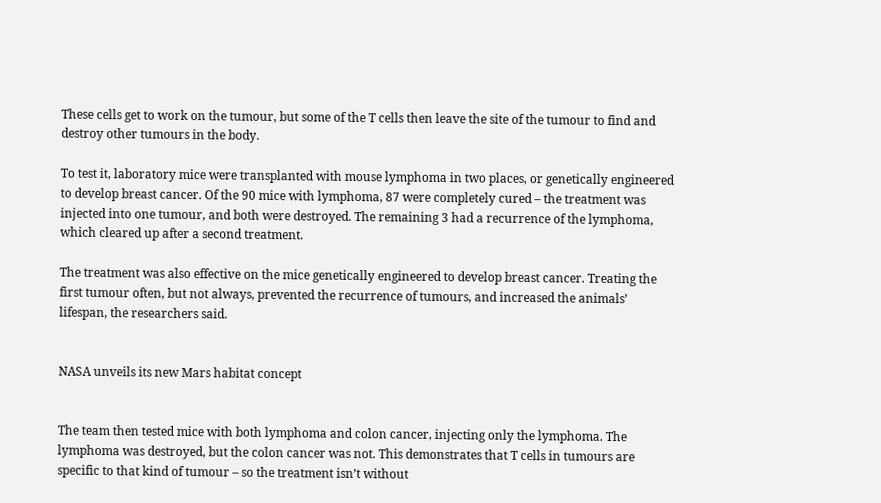These cells get to work on the tumour, but some of the T cells then leave the site of the tumour to find and destroy other tumours in the body.

To test it, laboratory mice were transplanted with mouse lymphoma in two places, or genetically engineered to develop breast cancer. Of the 90 mice with lymphoma, 87 were completely cured – the treatment was injected into one tumour, and both were destroyed. The remaining 3 had a recurrence of the lymphoma, which cleared up after a second treatment.

The treatment was also effective on the mice genetically engineered to develop breast cancer. Treating the first tumour often, but not always, prevented the recurrence of tumours, and increased the animals’ lifespan, the researchers said.


NASA unveils its new Mars habitat concept


The team then tested mice with both lymphoma and colon cancer, injecting only the lymphoma. The lymphoma was destroyed, but the colon cancer was not. This demonstrates that T cells in tumours are specific to that kind of tumour – so the treatment isn’t without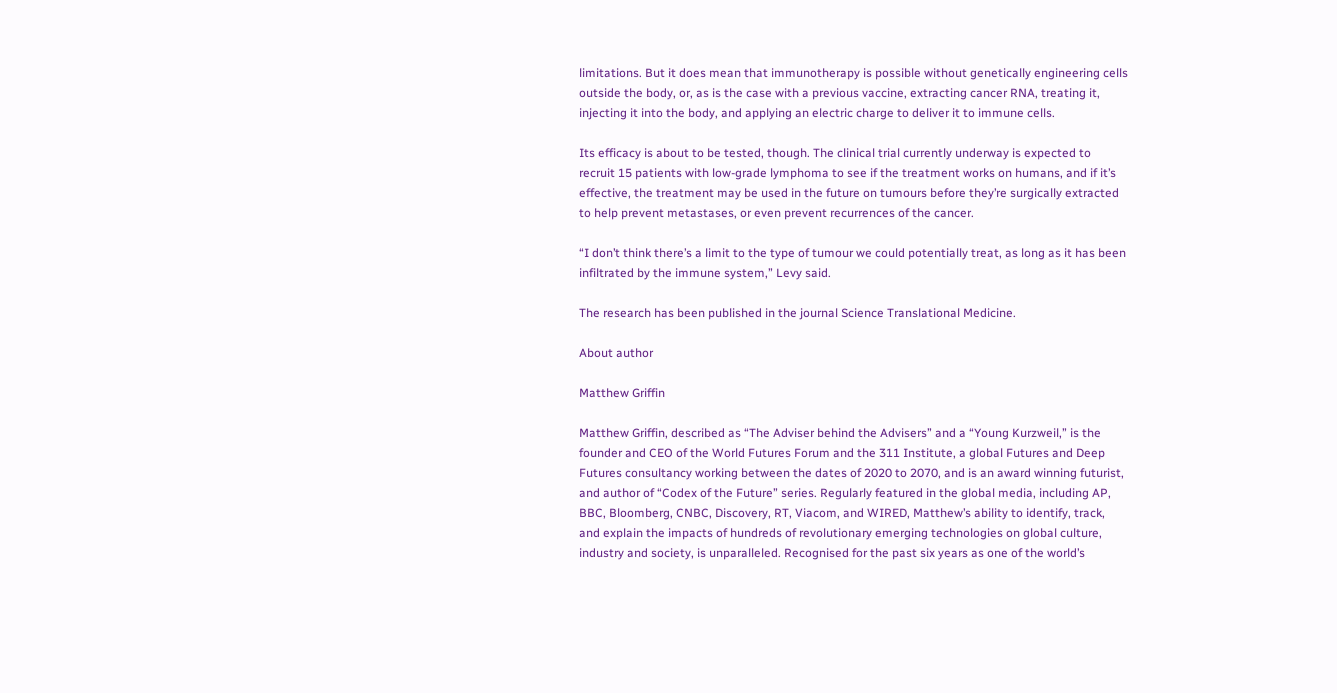limitations. But it does mean that immunotherapy is possible without genetically engineering cells outside the body, or, as is the case with a previous vaccine, extracting cancer RNA, treating it, injecting it into the body, and applying an electric charge to deliver it to immune cells.

Its efficacy is about to be tested, though. The clinical trial currently underway is expected to recruit 15 patients with low-grade lymphoma to see if the treatment works on humans, and if it’s effective, the treatment may be used in the future on tumours before they’re surgically extracted to help prevent metastases, or even prevent recurrences of the cancer.

“I don’t think there’s a limit to the type of tumour we could potentially treat, as long as it has been infiltrated by the immune system,” Levy said.

The research has been published in the journal Science Translational Medicine.

About author

Matthew Griffin

Matthew Griffin, described as “The Adviser behind the Advisers” and a “Young Kurzweil,” is the founder and CEO of the World Futures Forum and the 311 Institute, a global Futures and Deep Futures consultancy working between the dates of 2020 to 2070, and is an award winning futurist, and author of “Codex of the Future” series. Regularly featured in the global media, including AP, BBC, Bloomberg, CNBC, Discovery, RT, Viacom, and WIRED, Matthew’s ability to identify, track, and explain the impacts of hundreds of revolutionary emerging technologies on global culture, industry and society, is unparalleled. Recognised for the past six years as one of the world’s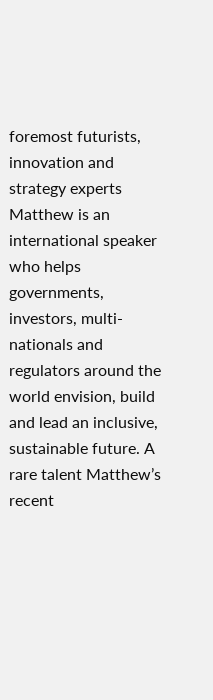foremost futurists, innovation and strategy experts Matthew is an international speaker who helps governments, investors, multi-nationals and regulators around the world envision, build and lead an inclusive, sustainable future. A rare talent Matthew’s recent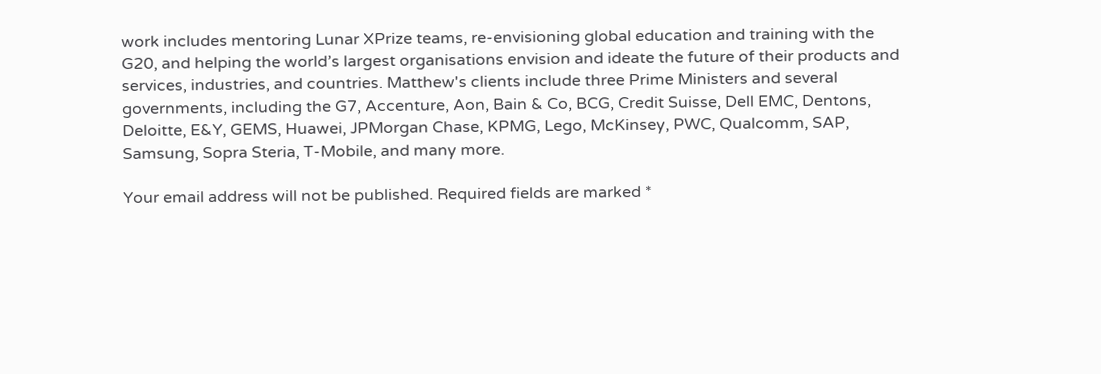work includes mentoring Lunar XPrize teams, re-envisioning global education and training with the G20, and helping the world’s largest organisations envision and ideate the future of their products and services, industries, and countries. Matthew's clients include three Prime Ministers and several governments, including the G7, Accenture, Aon, Bain & Co, BCG, Credit Suisse, Dell EMC, Dentons, Deloitte, E&Y, GEMS, Huawei, JPMorgan Chase, KPMG, Lego, McKinsey, PWC, Qualcomm, SAP, Samsung, Sopra Steria, T-Mobile, and many more.

Your email address will not be published. Required fields are marked *